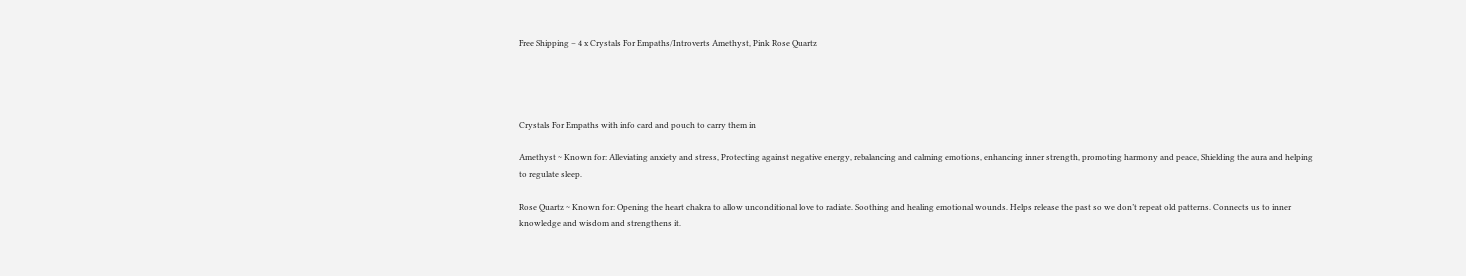Free Shipping – 4 x Crystals For Empaths/Introverts Amethyst, Pink Rose Quartz




Crystals For Empaths with info card and pouch to carry them in

Amethyst ~ Known for: Alleviating anxiety and stress, Protecting against negative energy, rebalancing and calming emotions, enhancing inner strength, promoting harmony and peace, Shielding the aura and helping to regulate sleep.

Rose Quartz ~ Known for: Opening the heart chakra to allow unconditional love to radiate. Soothing and healing emotional wounds. Helps release the past so we don’t repeat old patterns. Connects us to inner knowledge and wisdom and strengthens it.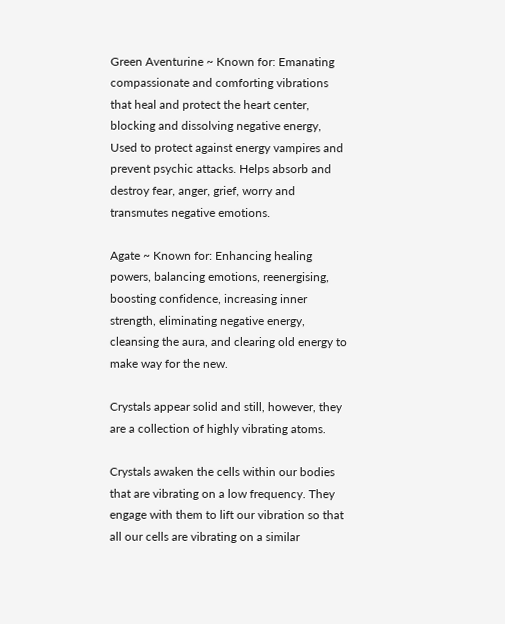Green Aventurine ~ Known for: Emanating compassionate and comforting vibrations that heal and protect the heart center, blocking and dissolving negative energy, Used to protect against energy vampires and prevent psychic attacks. Helps absorb and destroy fear, anger, grief, worry and transmutes negative emotions.

Agate ~ Known for: Enhancing healing powers, balancing emotions, reenergising, boosting confidence, increasing inner strength, eliminating negative energy, cleansing the aura, and clearing old energy to make way for the new.

Crystals appear solid and still, however, they are a collection of highly vibrating atoms.

Crystals awaken the cells within our bodies that are vibrating on a low frequency. They engage with them to lift our vibration so that all our cells are vibrating on a similar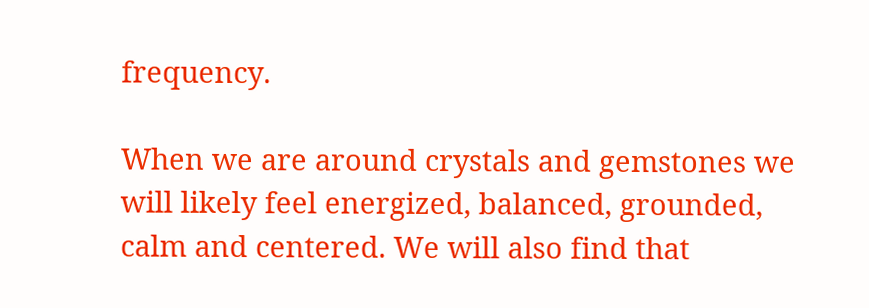frequency.

When we are around crystals and gemstones we will likely feel energized, balanced, grounded, calm and centered. We will also find that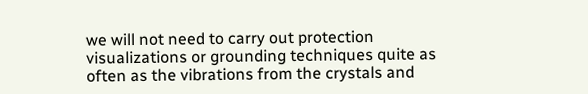we will not need to carry out protection visualizations or grounding techniques quite as often as the vibrations from the crystals and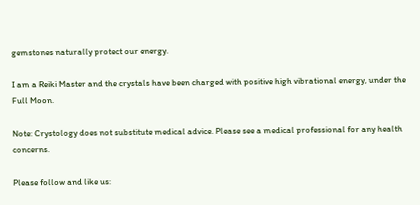gemstones naturally protect our energy.

I am a Reiki Master and the crystals have been charged with positive high vibrational energy, under the Full Moon.

Note: Crystology does not substitute medical advice. Please see a medical professional for any health concerns.

Please follow and like us: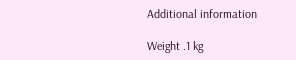Additional information

Weight .1 kg